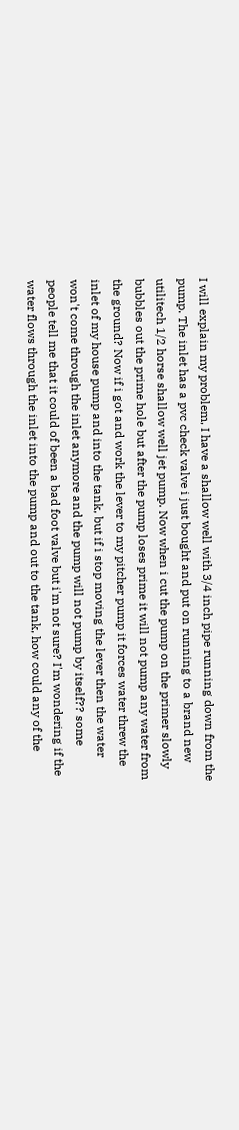I will explain my problem, I have a shallow well with 3/4 inch pipe running down from the pump. The inlet has a pvc check valve i just bought and put on running to a brand new utilitech 1/2 horse shallow well jet pump. Now when i cut the pump on the primer slowly bubbles out the prime hole but after the pump loses prime it will not pump any water from the ground? Now if i got and work the lever to my pitcher pump it forces water threw the inlet of my house pump and into the tank, but if i stop moving the lever then the water won't come through the inlet anymore and the pump will not pump by itself?? some people tell me that it could of been a bad foot valve but i'm not sure? I'm wondering if the water flows through the inlet into the pump and out to the tank, how could any of the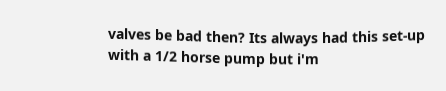valves be bad then? Its always had this set-up with a 1/2 horse pump but i'm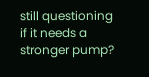still questioning if it needs a stronger pump?